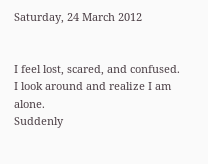Saturday, 24 March 2012


I feel lost, scared, and confused.
I look around and realize I am alone.
Suddenly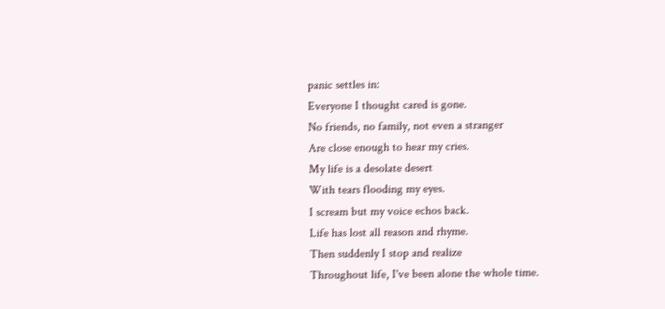panic settles in:
Everyone I thought cared is gone.
No friends, no family, not even a stranger
Are close enough to hear my cries.
My life is a desolate desert
With tears flooding my eyes.
I scream but my voice echos back.
Life has lost all reason and rhyme.
Then suddenly I stop and realize
Throughout life, I've been alone the whole time.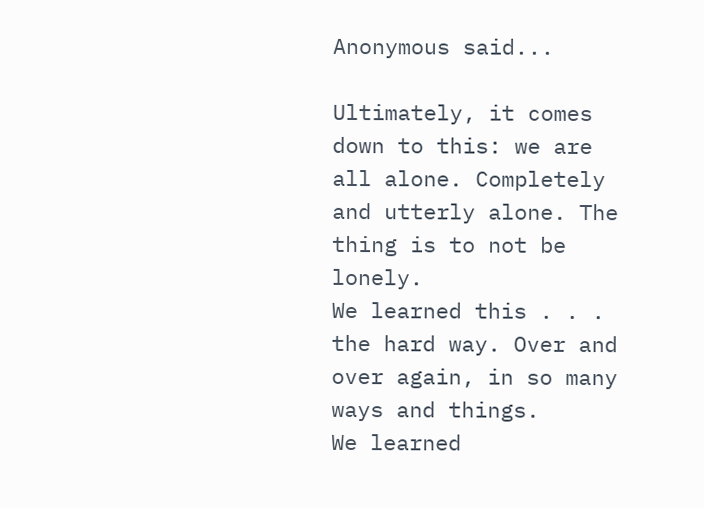Anonymous said...

Ultimately, it comes down to this: we are all alone. Completely and utterly alone. The thing is to not be lonely.
We learned this . . . the hard way. Over and over again, in so many ways and things.
We learned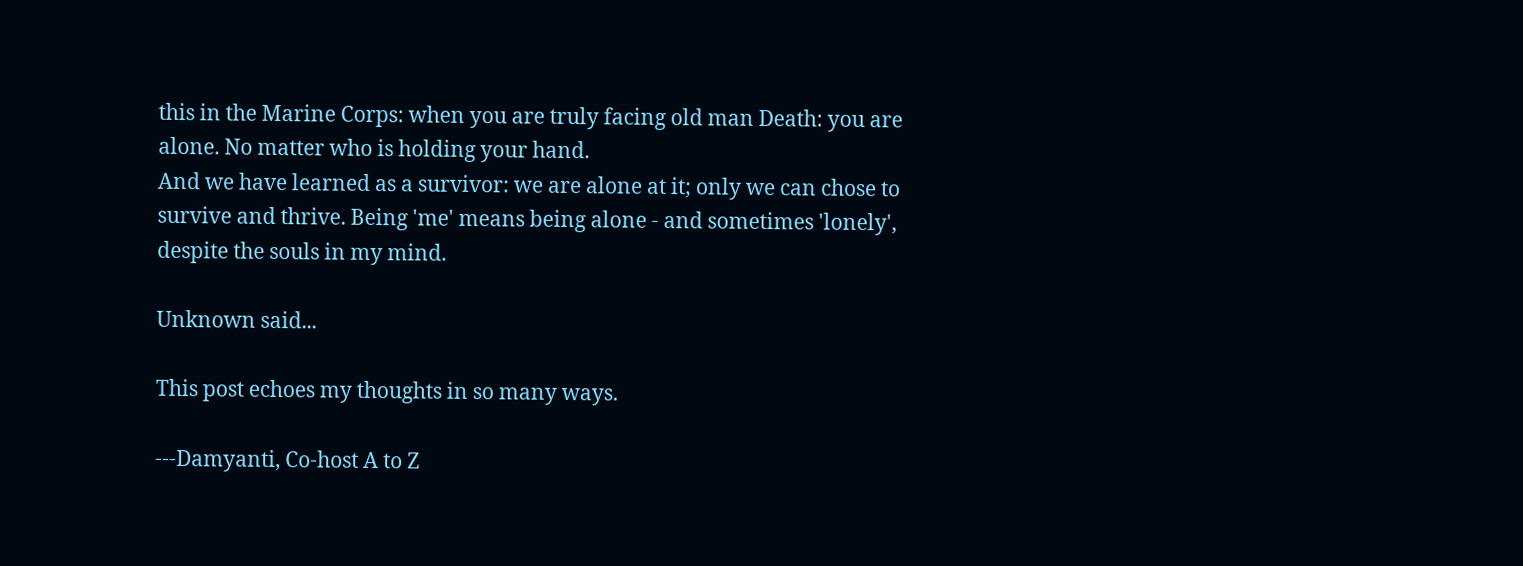this in the Marine Corps: when you are truly facing old man Death: you are alone. No matter who is holding your hand.
And we have learned as a survivor: we are alone at it; only we can chose to survive and thrive. Being 'me' means being alone - and sometimes 'lonely', despite the souls in my mind.

Unknown said...

This post echoes my thoughts in so many ways.

---Damyanti, Co-host A to Z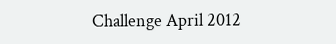Challenge April 2012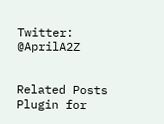Twitter: @AprilA2Z


Related Posts Plugin for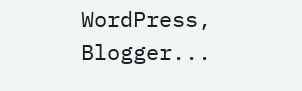WordPress, Blogger...